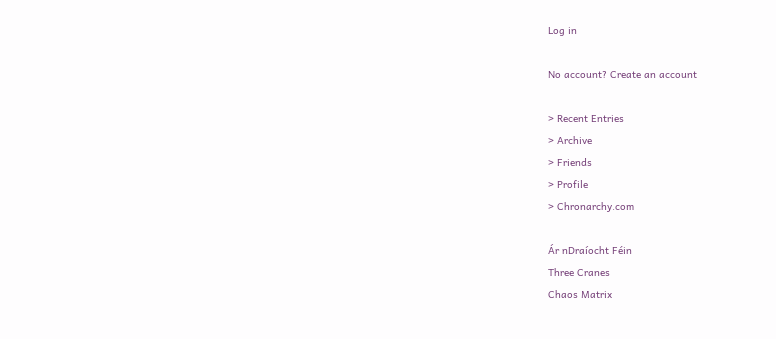Log in

No account? Create an account

> Recent Entries
> Archive
> Friends
> Profile
> Chronarchy.com

Ár nDraíocht Féin
Three Cranes
Chaos Matrix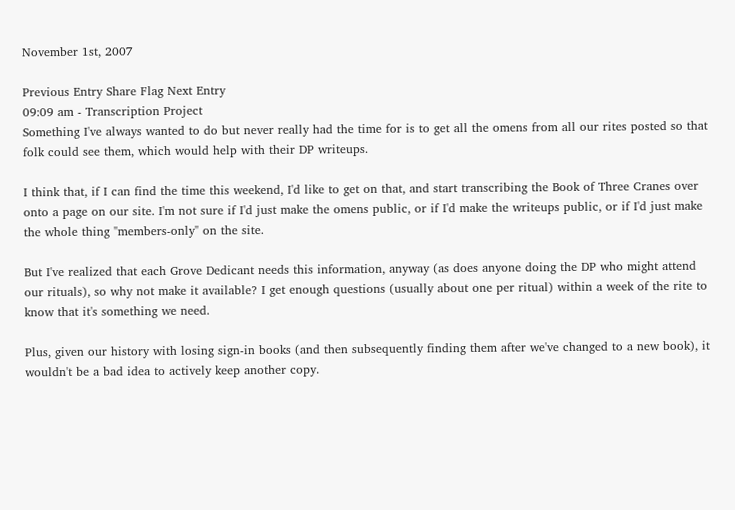November 1st, 2007

Previous Entry Share Flag Next Entry
09:09 am - Transcription Project
Something I've always wanted to do but never really had the time for is to get all the omens from all our rites posted so that folk could see them, which would help with their DP writeups.

I think that, if I can find the time this weekend, I'd like to get on that, and start transcribing the Book of Three Cranes over onto a page on our site. I'm not sure if I'd just make the omens public, or if I'd make the writeups public, or if I'd just make the whole thing "members-only" on the site.

But I've realized that each Grove Dedicant needs this information, anyway (as does anyone doing the DP who might attend our rituals), so why not make it available? I get enough questions (usually about one per ritual) within a week of the rite to know that it's something we need.

Plus, given our history with losing sign-in books (and then subsequently finding them after we've changed to a new book), it wouldn't be a bad idea to actively keep another copy.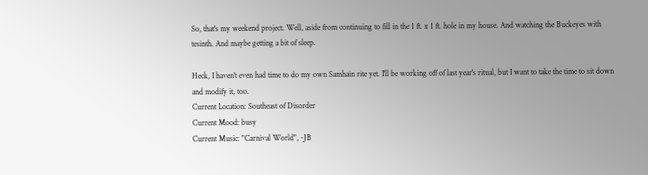So, that's my weekend project. Well, aside from continuing to fill in the 1 ft. x 1 ft. hole in my house. And watching the Buckeyes with tesinth. And maybe getting a bit of sleep.

Heck, I haven't even had time to do my own Samhain rite yet. I'll be working off of last year's ritual, but I want to take the time to sit down and modify it, too.
Current Location: Southeast of Disorder
Current Mood: busy
Current Music: "Carnival World", -JB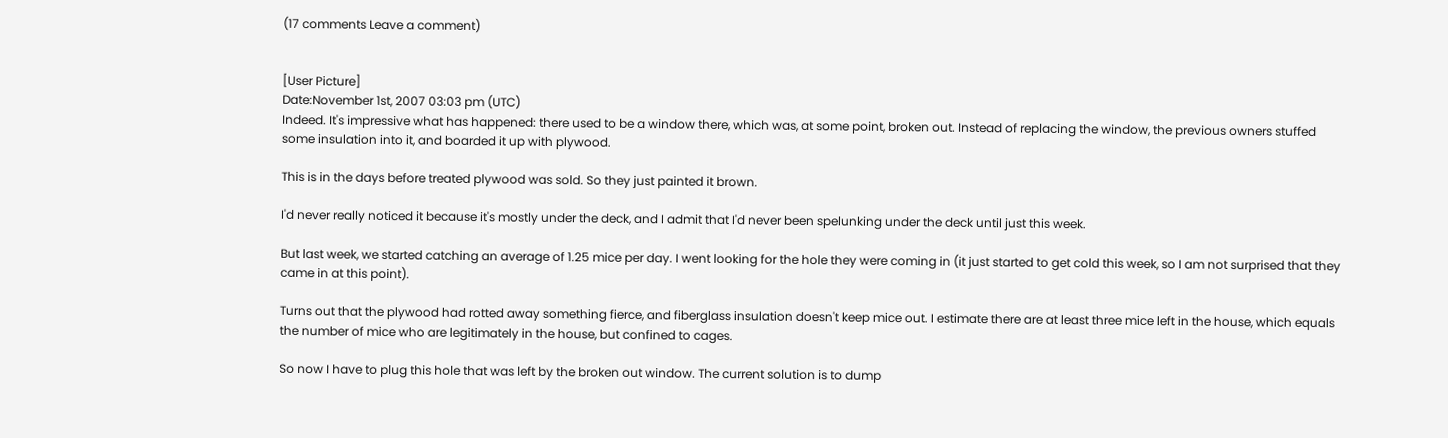(17 comments Leave a comment)


[User Picture]
Date:November 1st, 2007 03:03 pm (UTC)
Indeed. It's impressive what has happened: there used to be a window there, which was, at some point, broken out. Instead of replacing the window, the previous owners stuffed some insulation into it, and boarded it up with plywood.

This is in the days before treated plywood was sold. So they just painted it brown.

I'd never really noticed it because it's mostly under the deck, and I admit that I'd never been spelunking under the deck until just this week.

But last week, we started catching an average of 1.25 mice per day. I went looking for the hole they were coming in (it just started to get cold this week, so I am not surprised that they came in at this point).

Turns out that the plywood had rotted away something fierce, and fiberglass insulation doesn't keep mice out. I estimate there are at least three mice left in the house, which equals the number of mice who are legitimately in the house, but confined to cages.

So now I have to plug this hole that was left by the broken out window. The current solution is to dump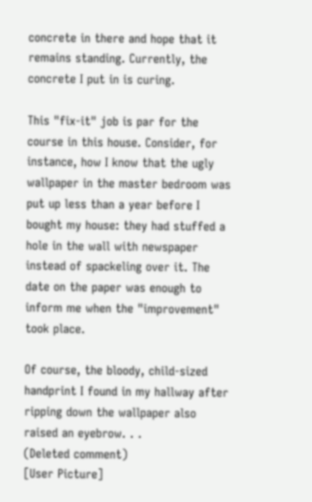concrete in there and hope that it remains standing. Currently, the concrete I put in is curing.

This "fix-it" job is par for the course in this house. Consider, for instance, how I know that the ugly wallpaper in the master bedroom was put up less than a year before I bought my house: they had stuffed a hole in the wall with newspaper instead of spackeling over it. The date on the paper was enough to inform me when the "improvement" took place.

Of course, the bloody, child-sized handprint I found in my hallway after ripping down the wallpaper also raised an eyebrow. . .
(Deleted comment)
[User Picture]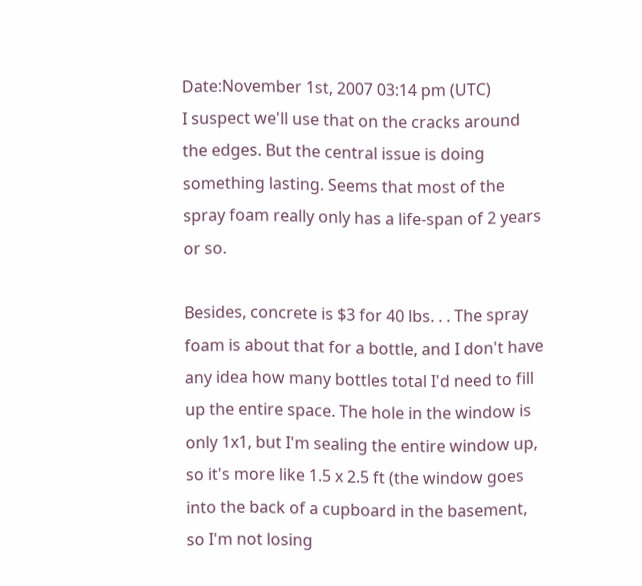Date:November 1st, 2007 03:14 pm (UTC)
I suspect we'll use that on the cracks around the edges. But the central issue is doing something lasting. Seems that most of the spray foam really only has a life-span of 2 years or so.

Besides, concrete is $3 for 40 lbs. . . The spray foam is about that for a bottle, and I don't have any idea how many bottles total I'd need to fill up the entire space. The hole in the window is only 1x1, but I'm sealing the entire window up, so it's more like 1.5 x 2.5 ft (the window goes into the back of a cupboard in the basement, so I'm not losing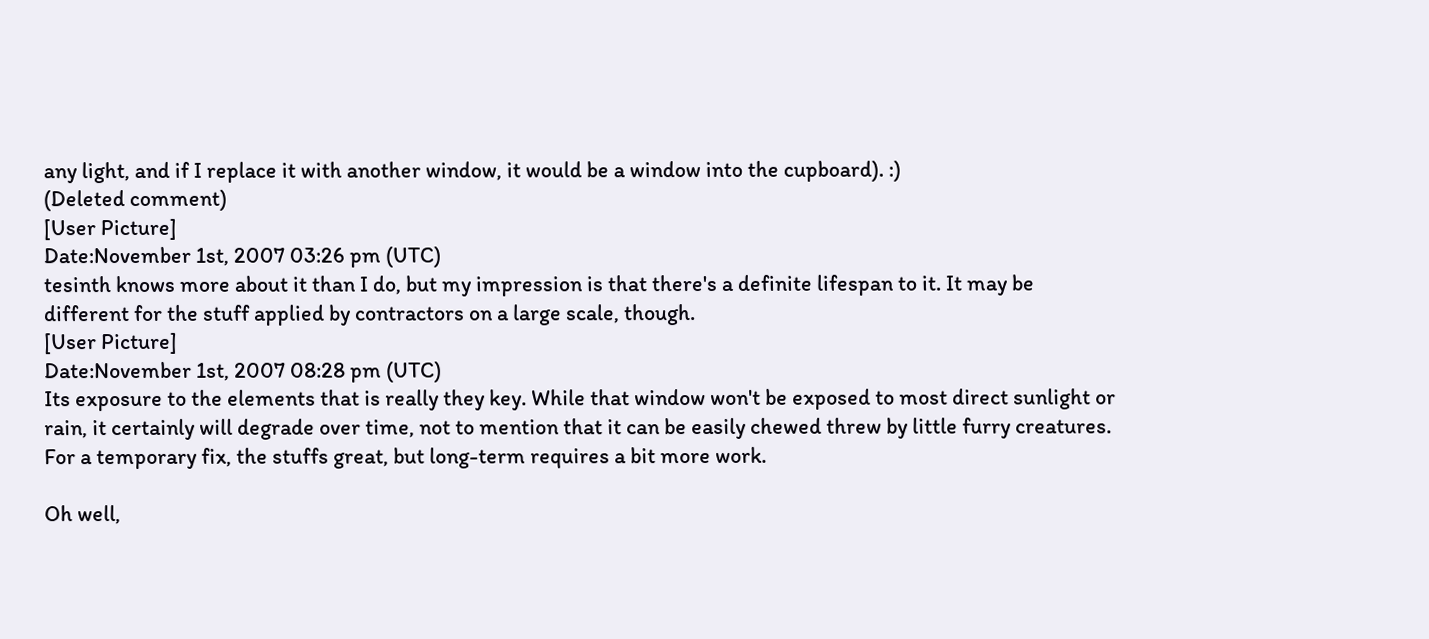any light, and if I replace it with another window, it would be a window into the cupboard). :)
(Deleted comment)
[User Picture]
Date:November 1st, 2007 03:26 pm (UTC)
tesinth knows more about it than I do, but my impression is that there's a definite lifespan to it. It may be different for the stuff applied by contractors on a large scale, though.
[User Picture]
Date:November 1st, 2007 08:28 pm (UTC)
Its exposure to the elements that is really they key. While that window won't be exposed to most direct sunlight or rain, it certainly will degrade over time, not to mention that it can be easily chewed threw by little furry creatures. For a temporary fix, the stuffs great, but long-term requires a bit more work.

Oh well,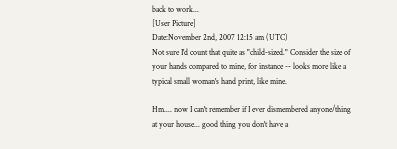back to work...
[User Picture]
Date:November 2nd, 2007 12:15 am (UTC)
Not sure I'd count that quite as "child-sized." Consider the size of your hands compared to mine, for instance -- looks more like a typical small woman's hand print, like mine.

Hm.... now I can't remember if I ever dismembered anyone/thing at your house... good thing you don't have a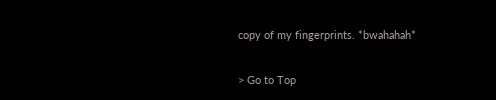copy of my fingerprints. *bwahahah*

> Go to Top